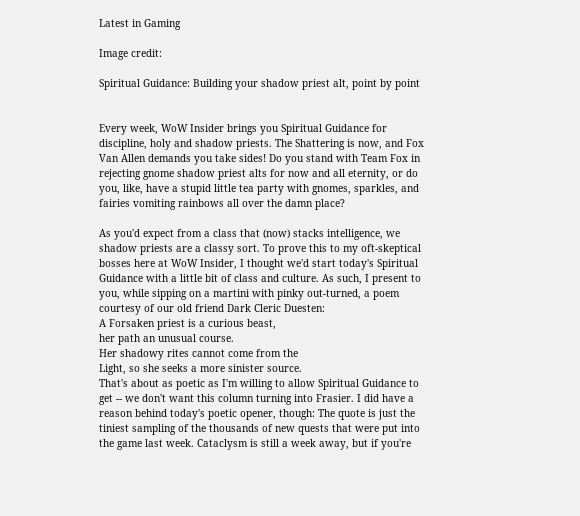Latest in Gaming

Image credit:

Spiritual Guidance: Building your shadow priest alt, point by point


Every week, WoW Insider brings you Spiritual Guidance for discipline, holy and shadow priests. The Shattering is now, and Fox Van Allen demands you take sides! Do you stand with Team Fox in rejecting gnome shadow priest alts for now and all eternity, or do you, like, have a stupid little tea party with gnomes, sparkles, and fairies vomiting rainbows all over the damn place?

As you'd expect from a class that (now) stacks intelligence, we shadow priests are a classy sort. To prove this to my oft-skeptical bosses here at WoW Insider, I thought we'd start today's Spiritual Guidance with a little bit of class and culture. As such, I present to you, while sipping on a martini with pinky out-turned, a poem courtesy of our old friend Dark Cleric Duesten:
A Forsaken priest is a curious beast,
her path an unusual course.
Her shadowy rites cannot come from the
Light, so she seeks a more sinister source.
That's about as poetic as I'm willing to allow Spiritual Guidance to get -- we don't want this column turning into Frasier. I did have a reason behind today's poetic opener, though: The quote is just the tiniest sampling of the thousands of new quests that were put into the game last week. Cataclysm is still a week away, but if you're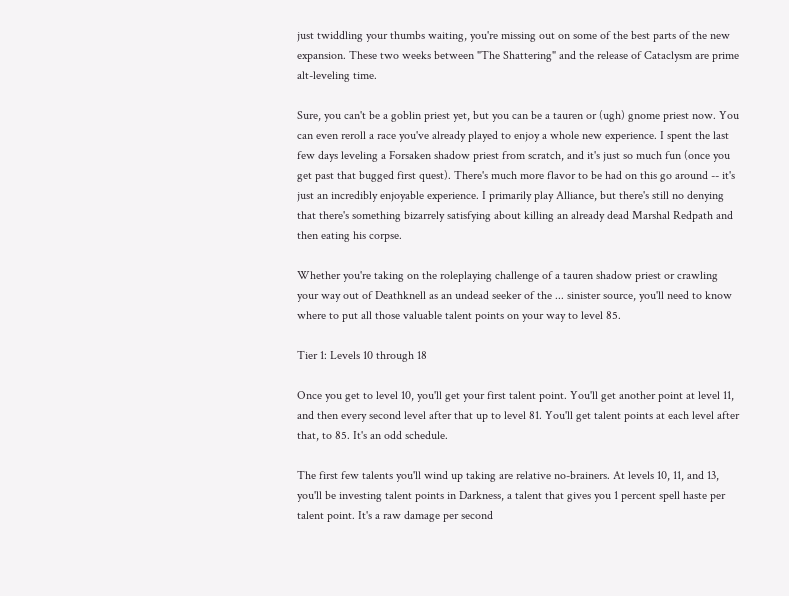just twiddling your thumbs waiting, you're missing out on some of the best parts of the new expansion. These two weeks between "The Shattering" and the release of Cataclysm are prime alt-leveling time.

Sure, you can't be a goblin priest yet, but you can be a tauren or (ugh) gnome priest now. You can even reroll a race you've already played to enjoy a whole new experience. I spent the last few days leveling a Forsaken shadow priest from scratch, and it's just so much fun (once you get past that bugged first quest). There's much more flavor to be had on this go around -- it's just an incredibly enjoyable experience. I primarily play Alliance, but there's still no denying that there's something bizarrely satisfying about killing an already dead Marshal Redpath and then eating his corpse.

Whether you're taking on the roleplaying challenge of a tauren shadow priest or crawling your way out of Deathknell as an undead seeker of the ... sinister source, you'll need to know where to put all those valuable talent points on your way to level 85.

Tier 1: Levels 10 through 18

Once you get to level 10, you'll get your first talent point. You'll get another point at level 11, and then every second level after that up to level 81. You'll get talent points at each level after that, to 85. It's an odd schedule.

The first few talents you'll wind up taking are relative no-brainers. At levels 10, 11, and 13, you'll be investing talent points in Darkness, a talent that gives you 1 percent spell haste per talent point. It's a raw damage per second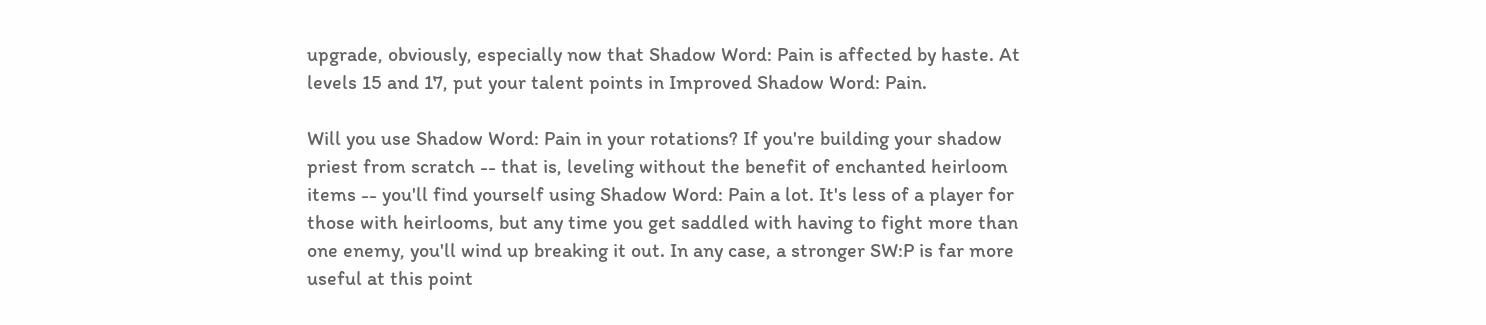upgrade, obviously, especially now that Shadow Word: Pain is affected by haste. At levels 15 and 17, put your talent points in Improved Shadow Word: Pain.

Will you use Shadow Word: Pain in your rotations? If you're building your shadow priest from scratch -- that is, leveling without the benefit of enchanted heirloom items -- you'll find yourself using Shadow Word: Pain a lot. It's less of a player for those with heirlooms, but any time you get saddled with having to fight more than one enemy, you'll wind up breaking it out. In any case, a stronger SW:P is far more useful at this point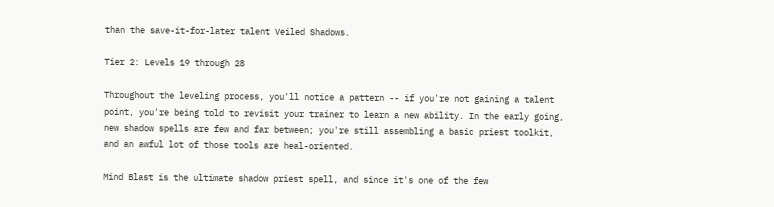than the save-it-for-later talent Veiled Shadows.

Tier 2: Levels 19 through 28

Throughout the leveling process, you'll notice a pattern -- if you're not gaining a talent point, you're being told to revisit your trainer to learn a new ability. In the early going, new shadow spells are few and far between; you're still assembling a basic priest toolkit, and an awful lot of those tools are heal-oriented.

Mind Blast is the ultimate shadow priest spell, and since it's one of the few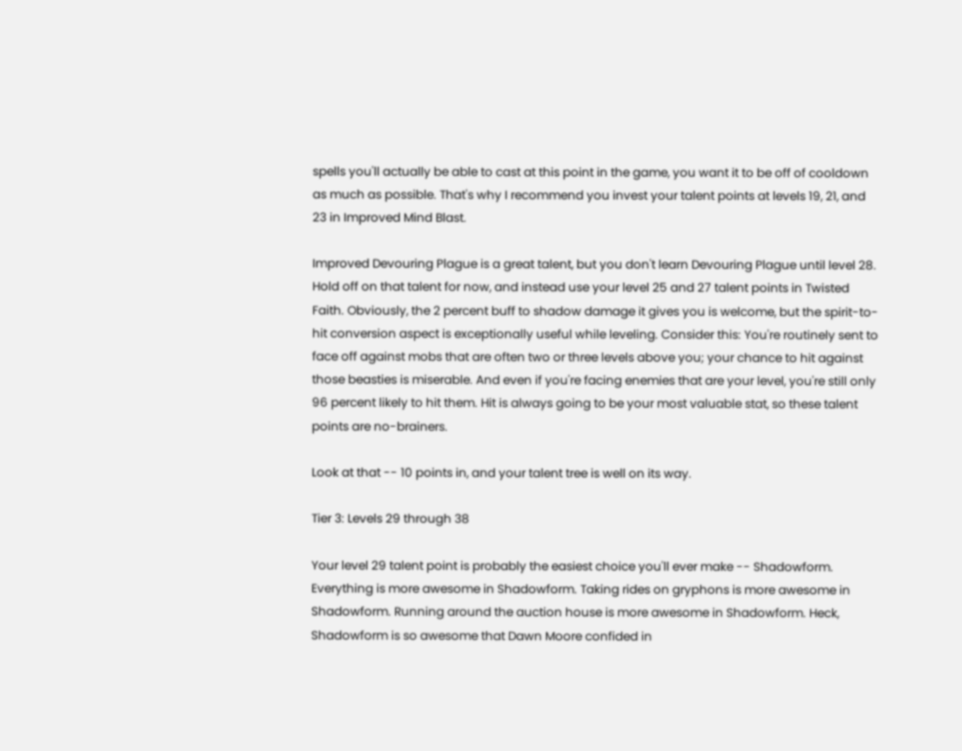spells you'll actually be able to cast at this point in the game, you want it to be off of cooldown as much as possible. That's why I recommend you invest your talent points at levels 19, 21, and 23 in Improved Mind Blast.

Improved Devouring Plague is a great talent, but you don't learn Devouring Plague until level 28. Hold off on that talent for now, and instead use your level 25 and 27 talent points in Twisted Faith. Obviously, the 2 percent buff to shadow damage it gives you is welcome, but the spirit-to-hit conversion aspect is exceptionally useful while leveling. Consider this: You're routinely sent to face off against mobs that are often two or three levels above you; your chance to hit against those beasties is miserable. And even if you're facing enemies that are your level, you're still only 96 percent likely to hit them. Hit is always going to be your most valuable stat, so these talent points are no-brainers.

Look at that -- 10 points in, and your talent tree is well on its way.

Tier 3: Levels 29 through 38

Your level 29 talent point is probably the easiest choice you'll ever make -- Shadowform. Everything is more awesome in Shadowform. Taking rides on gryphons is more awesome in Shadowform. Running around the auction house is more awesome in Shadowform. Heck, Shadowform is so awesome that Dawn Moore confided in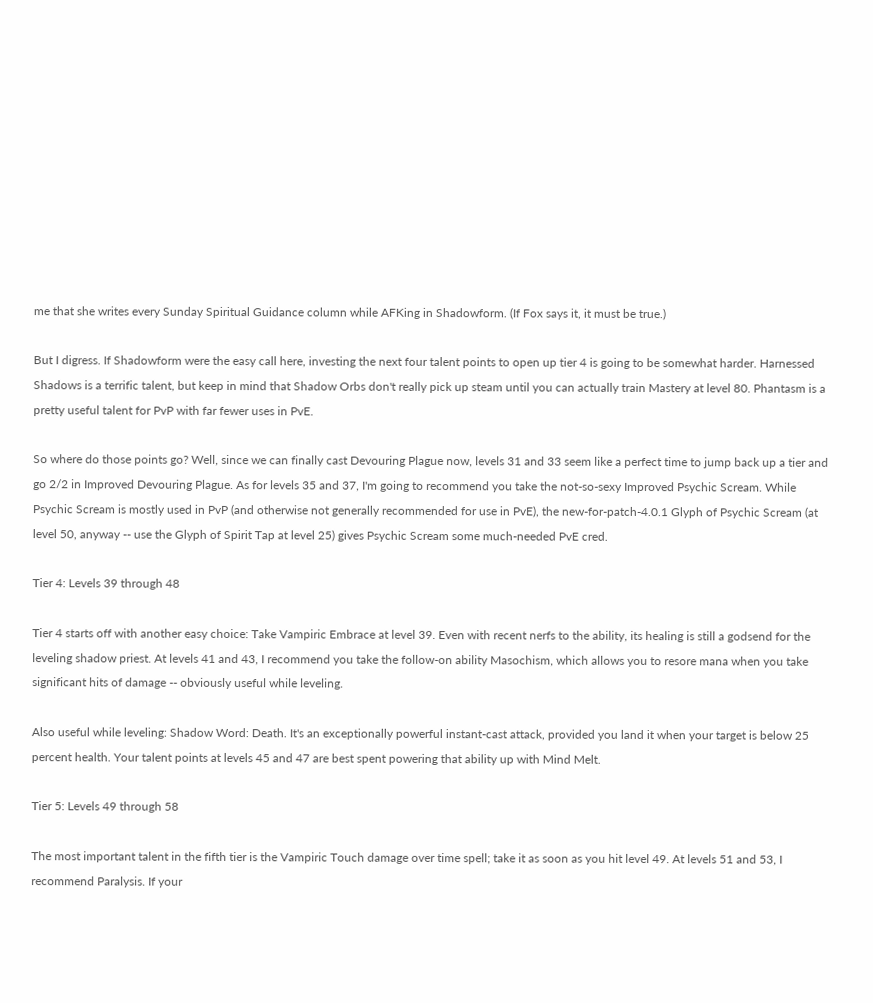me that she writes every Sunday Spiritual Guidance column while AFKing in Shadowform. (If Fox says it, it must be true.)

But I digress. If Shadowform were the easy call here, investing the next four talent points to open up tier 4 is going to be somewhat harder. Harnessed Shadows is a terrific talent, but keep in mind that Shadow Orbs don't really pick up steam until you can actually train Mastery at level 80. Phantasm is a pretty useful talent for PvP with far fewer uses in PvE.

So where do those points go? Well, since we can finally cast Devouring Plague now, levels 31 and 33 seem like a perfect time to jump back up a tier and go 2/2 in Improved Devouring Plague. As for levels 35 and 37, I'm going to recommend you take the not-so-sexy Improved Psychic Scream. While Psychic Scream is mostly used in PvP (and otherwise not generally recommended for use in PvE), the new-for-patch-4.0.1 Glyph of Psychic Scream (at level 50, anyway -- use the Glyph of Spirit Tap at level 25) gives Psychic Scream some much-needed PvE cred.

Tier 4: Levels 39 through 48

Tier 4 starts off with another easy choice: Take Vampiric Embrace at level 39. Even with recent nerfs to the ability, its healing is still a godsend for the leveling shadow priest. At levels 41 and 43, I recommend you take the follow-on ability Masochism, which allows you to resore mana when you take significant hits of damage -- obviously useful while leveling.

Also useful while leveling: Shadow Word: Death. It's an exceptionally powerful instant-cast attack, provided you land it when your target is below 25 percent health. Your talent points at levels 45 and 47 are best spent powering that ability up with Mind Melt.

Tier 5: Levels 49 through 58

The most important talent in the fifth tier is the Vampiric Touch damage over time spell; take it as soon as you hit level 49. At levels 51 and 53, I recommend Paralysis. If your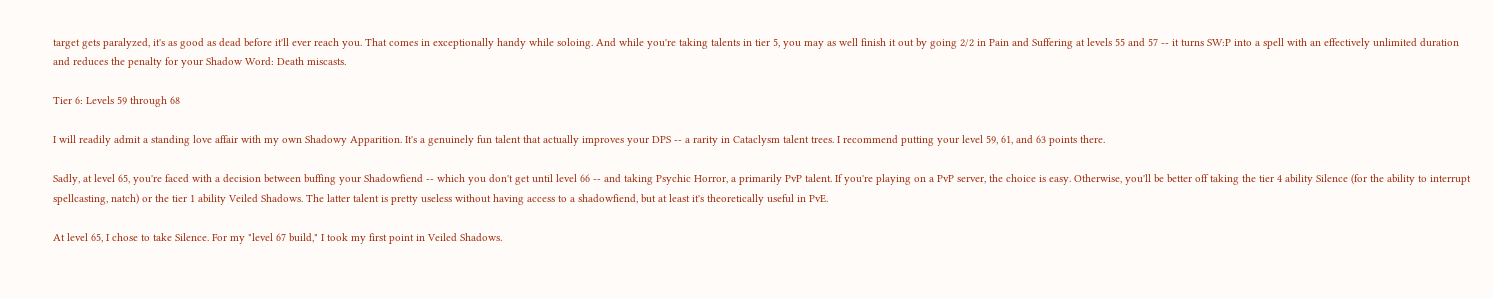target gets paralyzed, it's as good as dead before it'll ever reach you. That comes in exceptionally handy while soloing. And while you're taking talents in tier 5, you may as well finish it out by going 2/2 in Pain and Suffering at levels 55 and 57 -- it turns SW:P into a spell with an effectively unlimited duration and reduces the penalty for your Shadow Word: Death miscasts.

Tier 6: Levels 59 through 68

I will readily admit a standing love affair with my own Shadowy Apparition. It's a genuinely fun talent that actually improves your DPS -- a rarity in Cataclysm talent trees. I recommend putting your level 59, 61, and 63 points there.

Sadly, at level 65, you're faced with a decision between buffing your Shadowfiend -- which you don't get until level 66 -- and taking Psychic Horror, a primarily PvP talent. If you're playing on a PvP server, the choice is easy. Otherwise, you'll be better off taking the tier 4 ability Silence (for the ability to interrupt spellcasting, natch) or the tier 1 ability Veiled Shadows. The latter talent is pretty useless without having access to a shadowfiend, but at least it's theoretically useful in PvE.

At level 65, I chose to take Silence. For my "level 67 build," I took my first point in Veiled Shadows.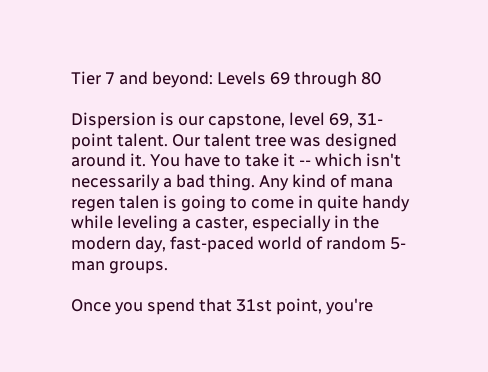Tier 7 and beyond: Levels 69 through 80

Dispersion is our capstone, level 69, 31-point talent. Our talent tree was designed around it. You have to take it -- which isn't necessarily a bad thing. Any kind of mana regen talen is going to come in quite handy while leveling a caster, especially in the modern day, fast-paced world of random 5-man groups.

Once you spend that 31st point, you're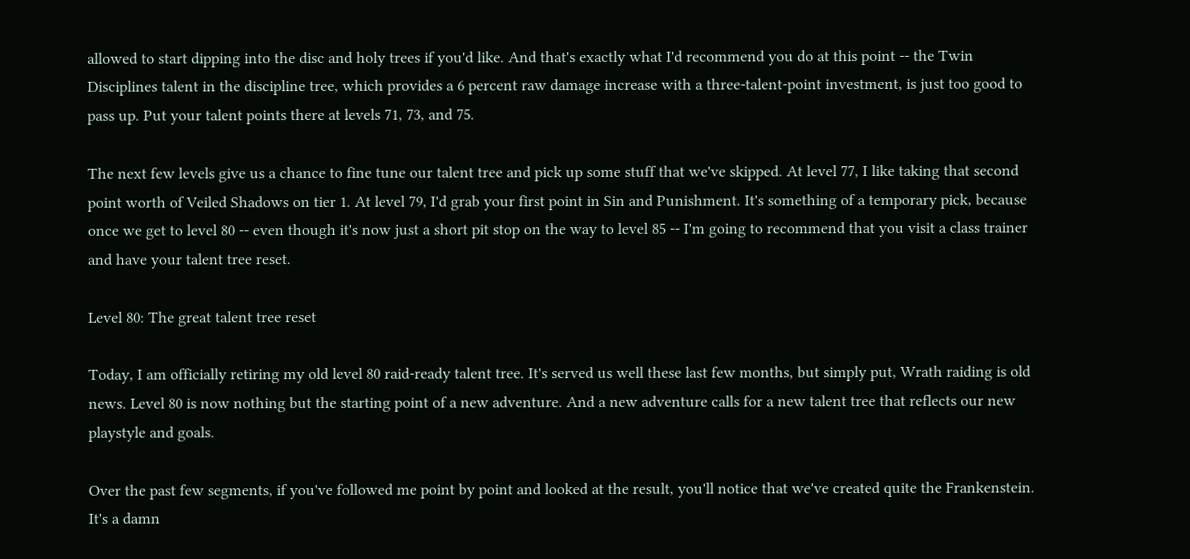allowed to start dipping into the disc and holy trees if you'd like. And that's exactly what I'd recommend you do at this point -- the Twin Disciplines talent in the discipline tree, which provides a 6 percent raw damage increase with a three-talent-point investment, is just too good to pass up. Put your talent points there at levels 71, 73, and 75.

The next few levels give us a chance to fine tune our talent tree and pick up some stuff that we've skipped. At level 77, I like taking that second point worth of Veiled Shadows on tier 1. At level 79, I'd grab your first point in Sin and Punishment. It's something of a temporary pick, because once we get to level 80 -- even though it's now just a short pit stop on the way to level 85 -- I'm going to recommend that you visit a class trainer and have your talent tree reset.

Level 80: The great talent tree reset

Today, I am officially retiring my old level 80 raid-ready talent tree. It's served us well these last few months, but simply put, Wrath raiding is old news. Level 80 is now nothing but the starting point of a new adventure. And a new adventure calls for a new talent tree that reflects our new playstyle and goals.

Over the past few segments, if you've followed me point by point and looked at the result, you'll notice that we've created quite the Frankenstein. It's a damn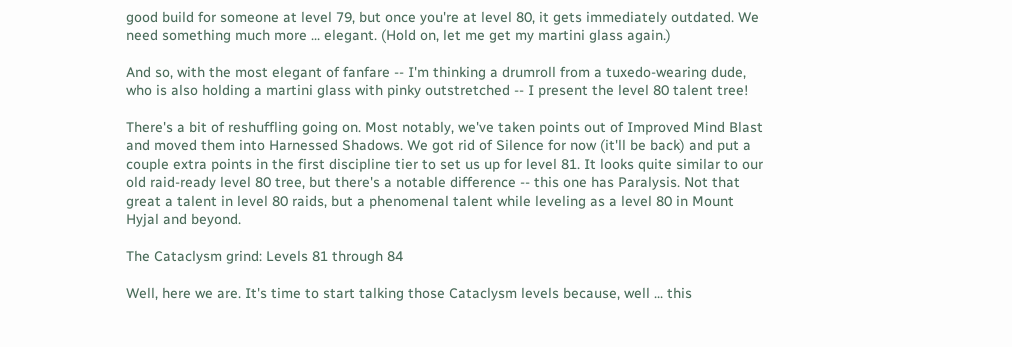good build for someone at level 79, but once you're at level 80, it gets immediately outdated. We need something much more ... elegant. (Hold on, let me get my martini glass again.)

And so, with the most elegant of fanfare -- I'm thinking a drumroll from a tuxedo-wearing dude, who is also holding a martini glass with pinky outstretched -- I present the level 80 talent tree!

There's a bit of reshuffling going on. Most notably, we've taken points out of Improved Mind Blast and moved them into Harnessed Shadows. We got rid of Silence for now (it'll be back) and put a couple extra points in the first discipline tier to set us up for level 81. It looks quite similar to our old raid-ready level 80 tree, but there's a notable difference -- this one has Paralysis. Not that great a talent in level 80 raids, but a phenomenal talent while leveling as a level 80 in Mount Hyjal and beyond.

The Cataclysm grind: Levels 81 through 84

Well, here we are. It's time to start talking those Cataclysm levels because, well ... this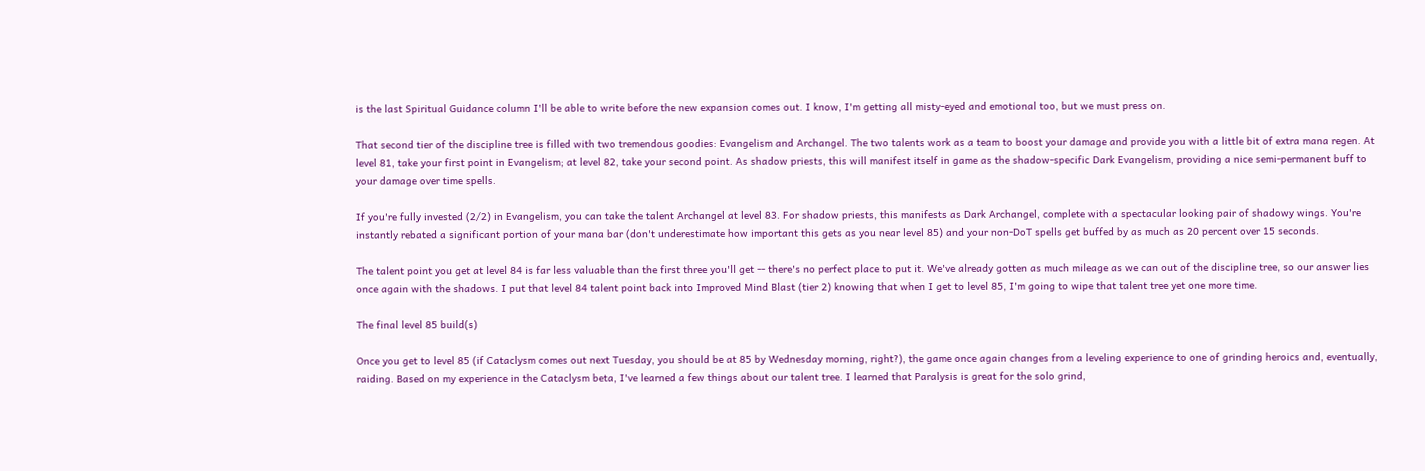is the last Spiritual Guidance column I'll be able to write before the new expansion comes out. I know, I'm getting all misty-eyed and emotional too, but we must press on.

That second tier of the discipline tree is filled with two tremendous goodies: Evangelism and Archangel. The two talents work as a team to boost your damage and provide you with a little bit of extra mana regen. At level 81, take your first point in Evangelism; at level 82, take your second point. As shadow priests, this will manifest itself in game as the shadow-specific Dark Evangelism, providing a nice semi-permanent buff to your damage over time spells.

If you're fully invested (2/2) in Evangelism, you can take the talent Archangel at level 83. For shadow priests, this manifests as Dark Archangel, complete with a spectacular looking pair of shadowy wings. You're instantly rebated a significant portion of your mana bar (don't underestimate how important this gets as you near level 85) and your non-DoT spells get buffed by as much as 20 percent over 15 seconds.

The talent point you get at level 84 is far less valuable than the first three you'll get -- there's no perfect place to put it. We've already gotten as much mileage as we can out of the discipline tree, so our answer lies once again with the shadows. I put that level 84 talent point back into Improved Mind Blast (tier 2) knowing that when I get to level 85, I'm going to wipe that talent tree yet one more time.

The final level 85 build(s)

Once you get to level 85 (if Cataclysm comes out next Tuesday, you should be at 85 by Wednesday morning, right?), the game once again changes from a leveling experience to one of grinding heroics and, eventually, raiding. Based on my experience in the Cataclysm beta, I've learned a few things about our talent tree. I learned that Paralysis is great for the solo grind,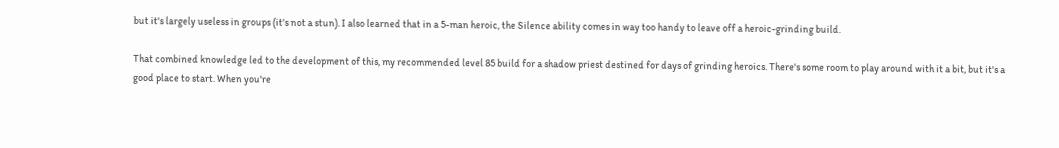but it's largely useless in groups (it's not a stun). I also learned that in a 5-man heroic, the Silence ability comes in way too handy to leave off a heroic-grinding build.

That combined knowledge led to the development of this, my recommended level 85 build for a shadow priest destined for days of grinding heroics. There's some room to play around with it a bit, but it's a good place to start. When you're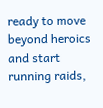ready to move beyond heroics and start running raids,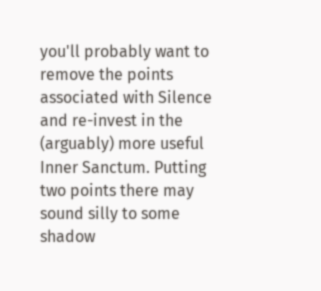you'll probably want to remove the points associated with Silence and re-invest in the (arguably) more useful Inner Sanctum. Putting two points there may sound silly to some shadow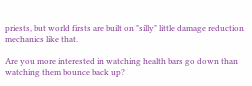priests, but world firsts are built on "silly" little damage reduction mechanics like that.

Are you more interested in watching health bars go down than watching them bounce back up?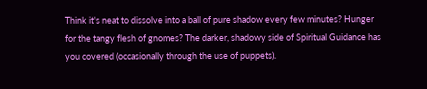Think it's neat to dissolve into a ball of pure shadow every few minutes? Hunger for the tangy flesh of gnomes? The darker, shadowy side of Spiritual Guidance has you covered (occasionally through the use of puppets).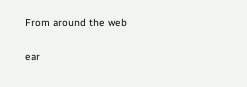From around the web

ear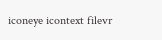iconeye icontext filevr